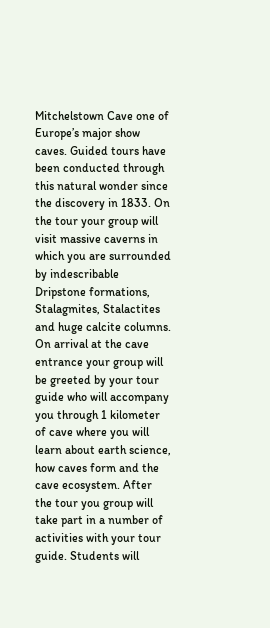Mitchelstown Cave one of Europe’s major show caves. Guided tours have been conducted through this natural wonder since the discovery in 1833. On the tour your group will visit massive caverns in which you are surrounded by indescribable Dripstone formations, Stalagmites, Stalactites and huge calcite columns. On arrival at the cave entrance your group will be greeted by your tour guide who will accompany you through 1 kilometer of cave where you will learn about earth science, how caves form and the cave ecosystem. After the tour you group will take part in a number of activities with your tour guide. Students will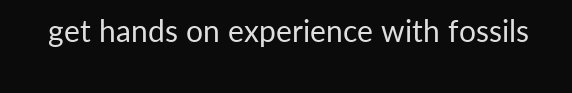get hands on experience with fossils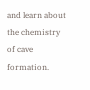and learn about the chemistry of cave formation.